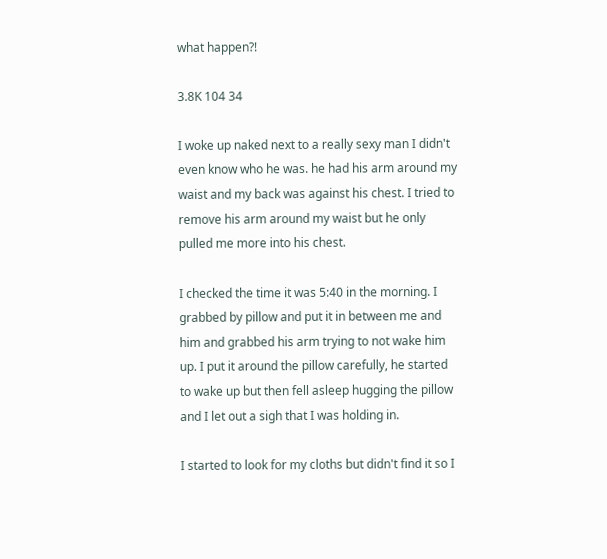what happen?!

3.8K 104 34

I woke up naked next to a really sexy man I didn't even know who he was. he had his arm around my waist and my back was against his chest. I tried to remove his arm around my waist but he only pulled me more into his chest.

I checked the time it was 5:40 in the morning. I grabbed by pillow and put it in between me and him and grabbed his arm trying to not wake him up. I put it around the pillow carefully, he started to wake up but then fell asleep hugging the pillow and I let out a sigh that I was holding in.

I started to look for my cloths but didn't find it so I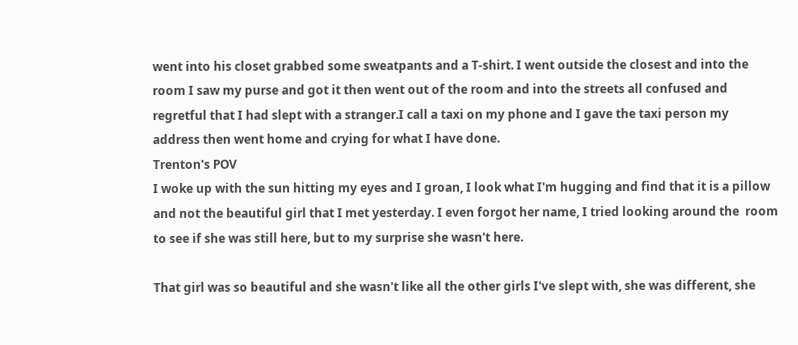went into his closet grabbed some sweatpants and a T-shirt. I went outside the closest and into the room I saw my purse and got it then went out of the room and into the streets all confused and regretful that I had slept with a stranger.I call a taxi on my phone and I gave the taxi person my address then went home and crying for what I have done.
Trenton's POV
I woke up with the sun hitting my eyes and I groan, I look what I'm hugging and find that it is a pillow and not the beautiful girl that I met yesterday. I even forgot her name, I tried looking around the  room to see if she was still here, but to my surprise she wasn't here.

That girl was so beautiful and she wasn't like all the other girls I've slept with, she was different, she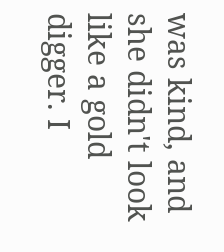was kind, and she didn't look like a gold digger. I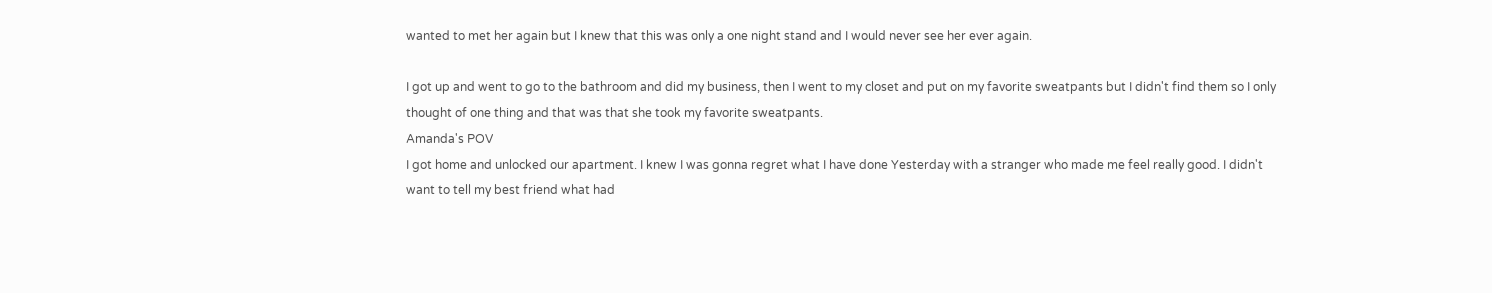wanted to met her again but I knew that this was only a one night stand and I would never see her ever again.

I got up and went to go to the bathroom and did my business, then I went to my closet and put on my favorite sweatpants but I didn't find them so I only thought of one thing and that was that she took my favorite sweatpants.
Amanda's POV
I got home and unlocked our apartment. I knew I was gonna regret what I have done Yesterday with a stranger who made me feel really good. I didn't want to tell my best friend what had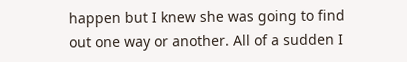happen but I knew she was going to find out one way or another. All of a sudden I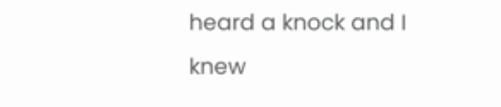heard a knock and I knew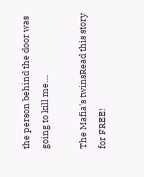the person behind the door was going to kill me....

The Mafia's twinsRead this story for FREE!